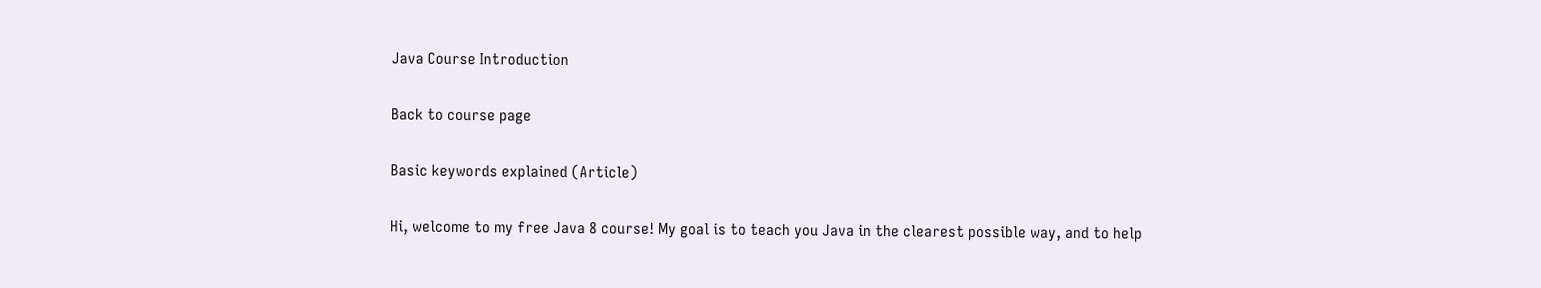Java Course Introduction

Back to course page

Basic keywords explained (Article)

Hi, welcome to my free Java 8 course! My goal is to teach you Java in the clearest possible way, and to help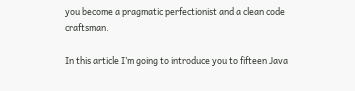you become a pragmatic perfectionist and a clean code craftsman.

In this article I’m going to introduce you to fifteen Java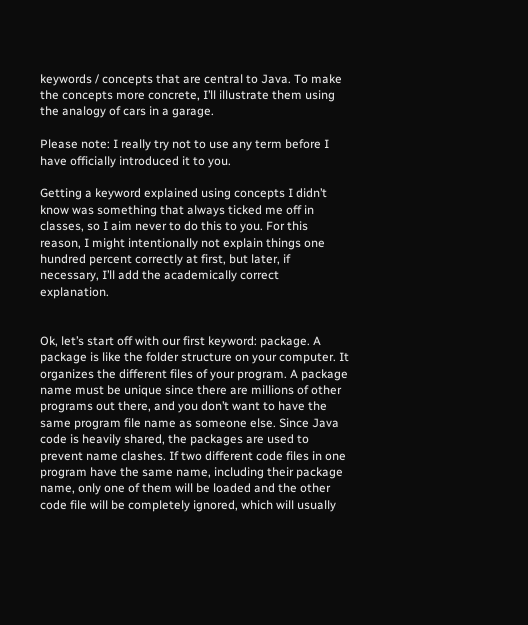keywords / concepts that are central to Java. To make the concepts more concrete, I’ll illustrate them using the analogy of cars in a garage.

Please note: I really try not to use any term before I have officially introduced it to you.

Getting a keyword explained using concepts I didn’t know was something that always ticked me off in classes, so I aim never to do this to you. For this reason, I might intentionally not explain things one hundred percent correctly at first, but later, if necessary, I’ll add the academically correct explanation.


Ok, let’s start off with our first keyword: package. A package is like the folder structure on your computer. It organizes the different files of your program. A package name must be unique since there are millions of other programs out there, and you don’t want to have the same program file name as someone else. Since Java code is heavily shared, the packages are used to prevent name clashes. If two different code files in one program have the same name, including their package name, only one of them will be loaded and the other code file will be completely ignored, which will usually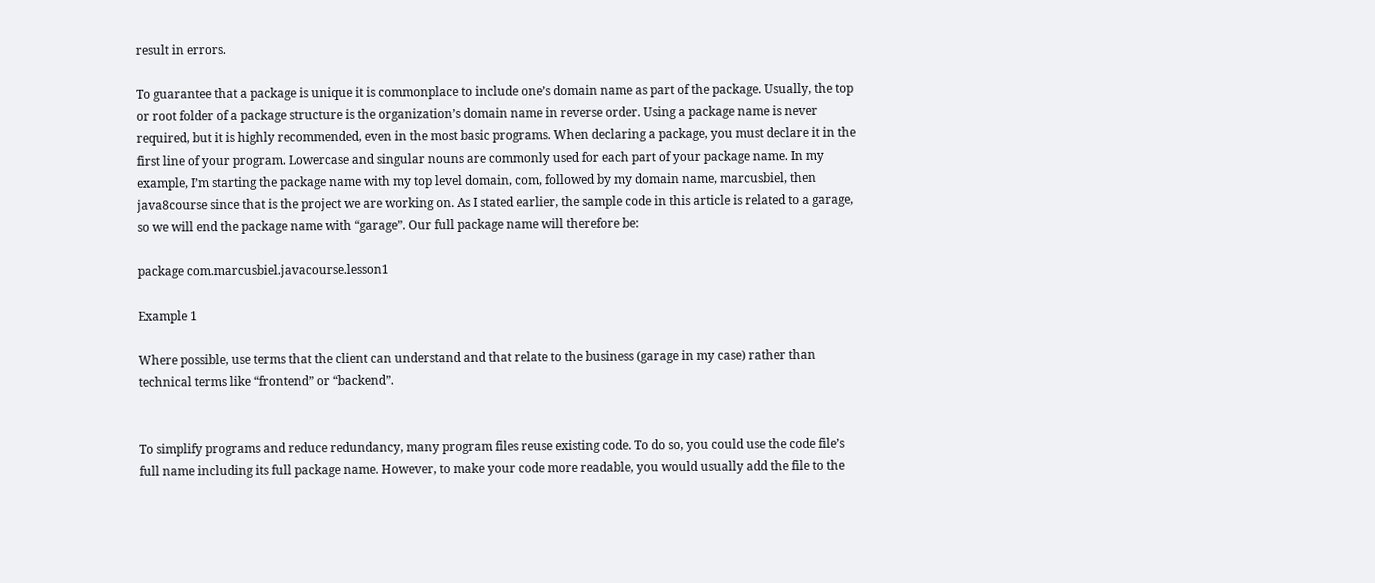result in errors.

To guarantee that a package is unique it is commonplace to include one’s domain name as part of the package. Usually, the top or root folder of a package structure is the organization’s domain name in reverse order. Using a package name is never required, but it is highly recommended, even in the most basic programs. When declaring a package, you must declare it in the first line of your program. Lowercase and singular nouns are commonly used for each part of your package name. In my example, I’m starting the package name with my top level domain, com, followed by my domain name, marcusbiel, then java8course since that is the project we are working on. As I stated earlier, the sample code in this article is related to a garage, so we will end the package name with “garage”. Our full package name will therefore be:

package com.marcusbiel.javacourse.lesson1

Example 1

Where possible, use terms that the client can understand and that relate to the business (garage in my case) rather than technical terms like “frontend” or “backend”.


To simplify programs and reduce redundancy, many program files reuse existing code. To do so, you could use the code file’s full name including its full package name. However, to make your code more readable, you would usually add the file to the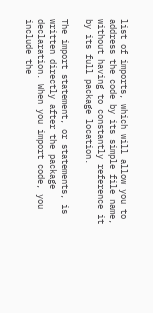list of imports, which will allow you to address the code by its simple file name, without having to constantly reference it by its full package location.

The import statement, or statements, is written directly after the package declaration. When you import code, you include the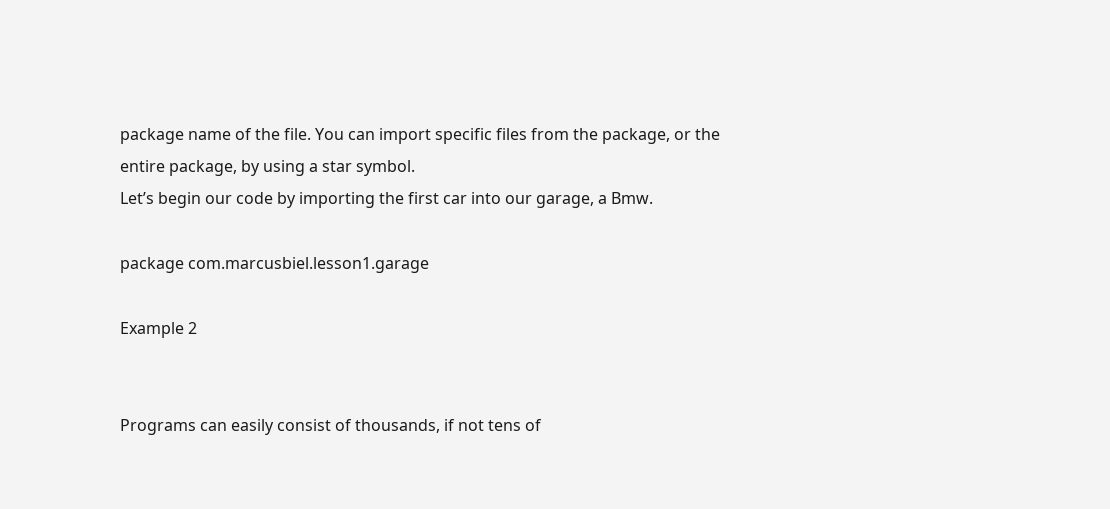package name of the file. You can import specific files from the package, or the entire package, by using a star symbol.
Let’s begin our code by importing the first car into our garage, a Bmw.

package com.marcusbiel.lesson1.garage

Example 2


Programs can easily consist of thousands, if not tens of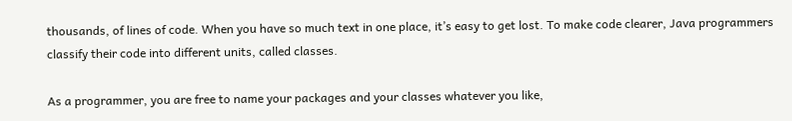thousands, of lines of code. When you have so much text in one place, it’s easy to get lost. To make code clearer, Java programmers classify their code into different units, called classes.

As a programmer, you are free to name your packages and your classes whatever you like,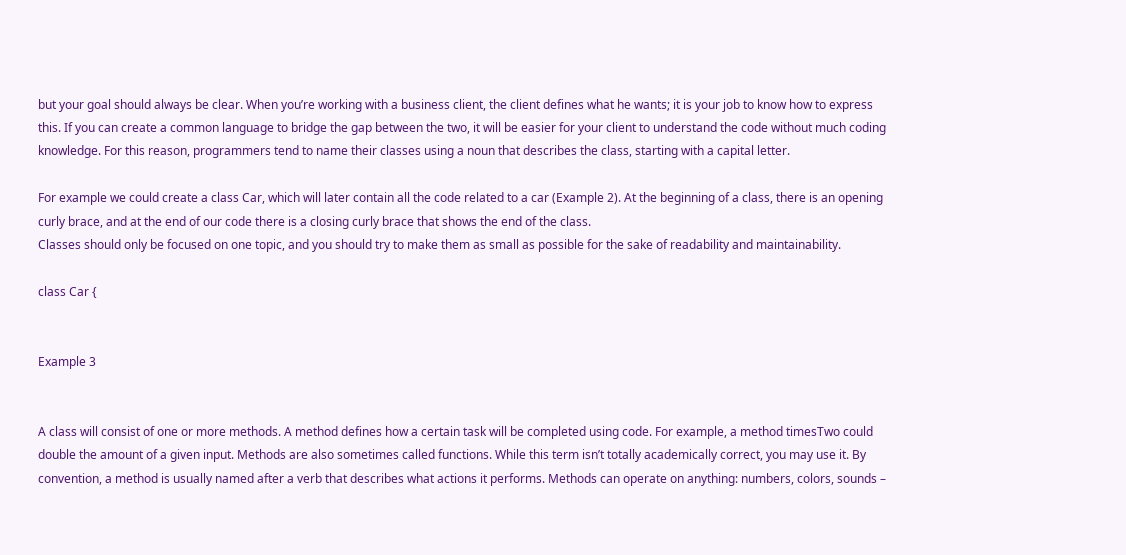but your goal should always be clear. When you’re working with a business client, the client defines what he wants; it is your job to know how to express this. If you can create a common language to bridge the gap between the two, it will be easier for your client to understand the code without much coding knowledge. For this reason, programmers tend to name their classes using a noun that describes the class, starting with a capital letter.

For example we could create a class Car, which will later contain all the code related to a car (Example 2). At the beginning of a class, there is an opening curly brace, and at the end of our code there is a closing curly brace that shows the end of the class.
Classes should only be focused on one topic, and you should try to make them as small as possible for the sake of readability and maintainability.

class Car {


Example 3


A class will consist of one or more methods. A method defines how a certain task will be completed using code. For example, a method timesTwo could double the amount of a given input. Methods are also sometimes called functions. While this term isn’t totally academically correct, you may use it. By convention, a method is usually named after a verb that describes what actions it performs. Methods can operate on anything: numbers, colors, sounds –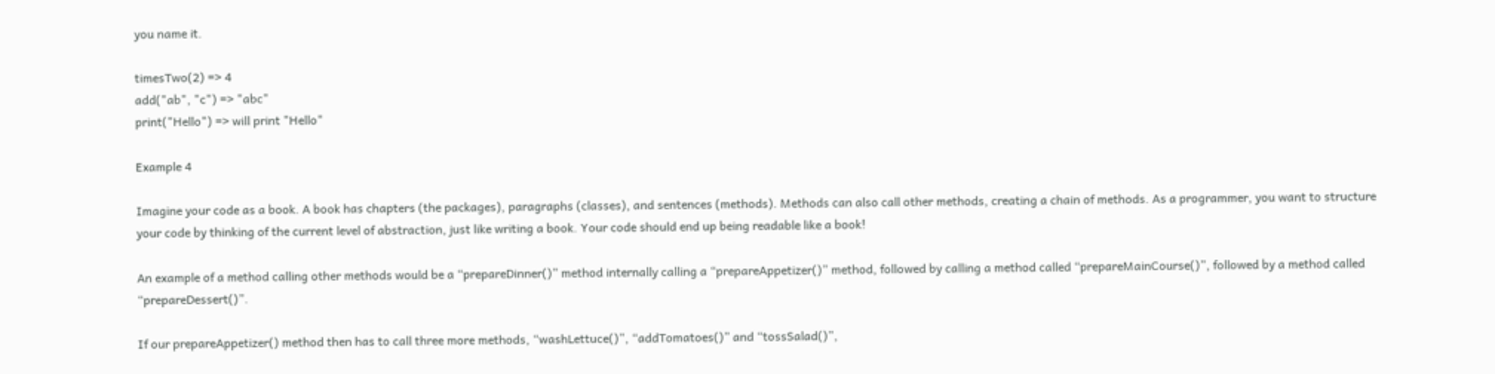you name it.

timesTwo(2) => 4
add("ab", "c") => "abc"
print("Hello") => will print "Hello"

Example 4

Imagine your code as a book. A book has chapters (the packages), paragraphs (classes), and sentences (methods). Methods can also call other methods, creating a chain of methods. As a programmer, you want to structure your code by thinking of the current level of abstraction, just like writing a book. Your code should end up being readable like a book!

An example of a method calling other methods would be a “prepareDinner()” method internally calling a “prepareAppetizer()” method, followed by calling a method called “prepareMainCourse()”, followed by a method called “prepareDessert()”.

If our prepareAppetizer() method then has to call three more methods, “washLettuce()”, “addTomatoes()” and “tossSalad()”,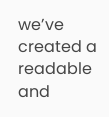we’ve created a readable and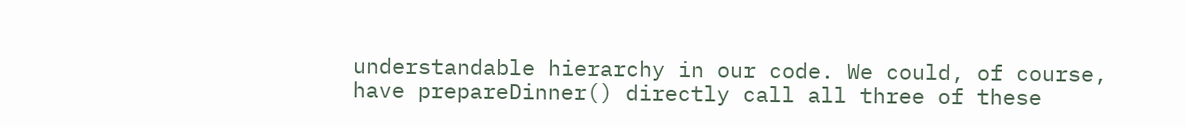understandable hierarchy in our code. We could, of course, have prepareDinner() directly call all three of these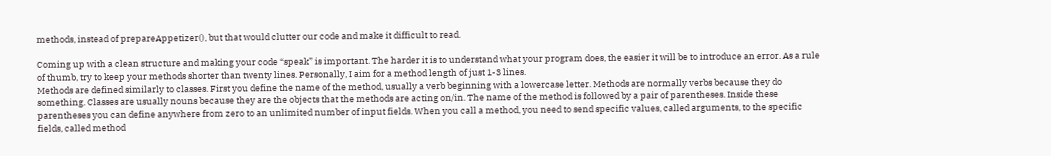methods, instead of prepareAppetizer(), but that would clutter our code and make it difficult to read.

Coming up with a clean structure and making your code “speak” is important. The harder it is to understand what your program does, the easier it will be to introduce an error. As a rule of thumb, try to keep your methods shorter than twenty lines. Personally, I aim for a method length of just 1-3 lines.
Methods are defined similarly to classes. First you define the name of the method, usually a verb beginning with a lowercase letter. Methods are normally verbs because they do something. Classes are usually nouns because they are the objects that the methods are acting on/in. The name of the method is followed by a pair of parentheses. Inside these parentheses you can define anywhere from zero to an unlimited number of input fields. When you call a method, you need to send specific values, called arguments, to the specific fields, called method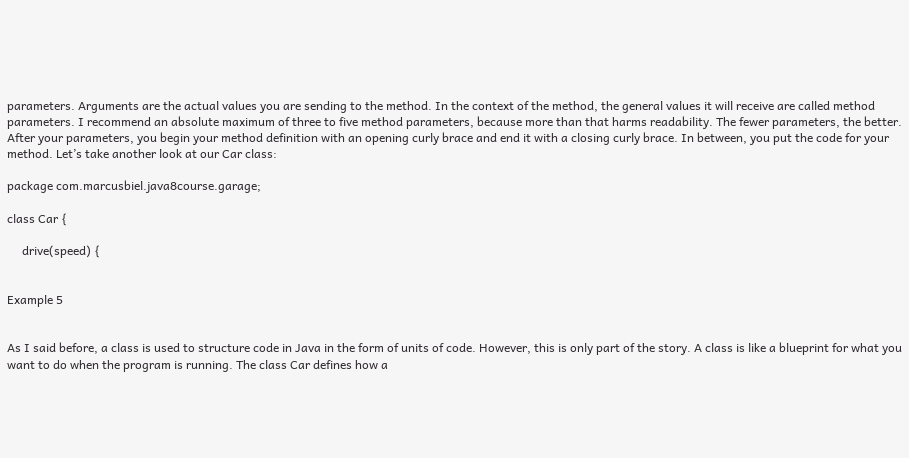parameters. Arguments are the actual values you are sending to the method. In the context of the method, the general values it will receive are called method parameters. I recommend an absolute maximum of three to five method parameters, because more than that harms readability. The fewer parameters, the better. After your parameters, you begin your method definition with an opening curly brace and end it with a closing curly brace. In between, you put the code for your method. Let’s take another look at our Car class:

package com.marcusbiel.java8course.garage;

class Car {

     drive(speed) {


Example 5


As I said before, a class is used to structure code in Java in the form of units of code. However, this is only part of the story. A class is like a blueprint for what you want to do when the program is running. The class Car defines how a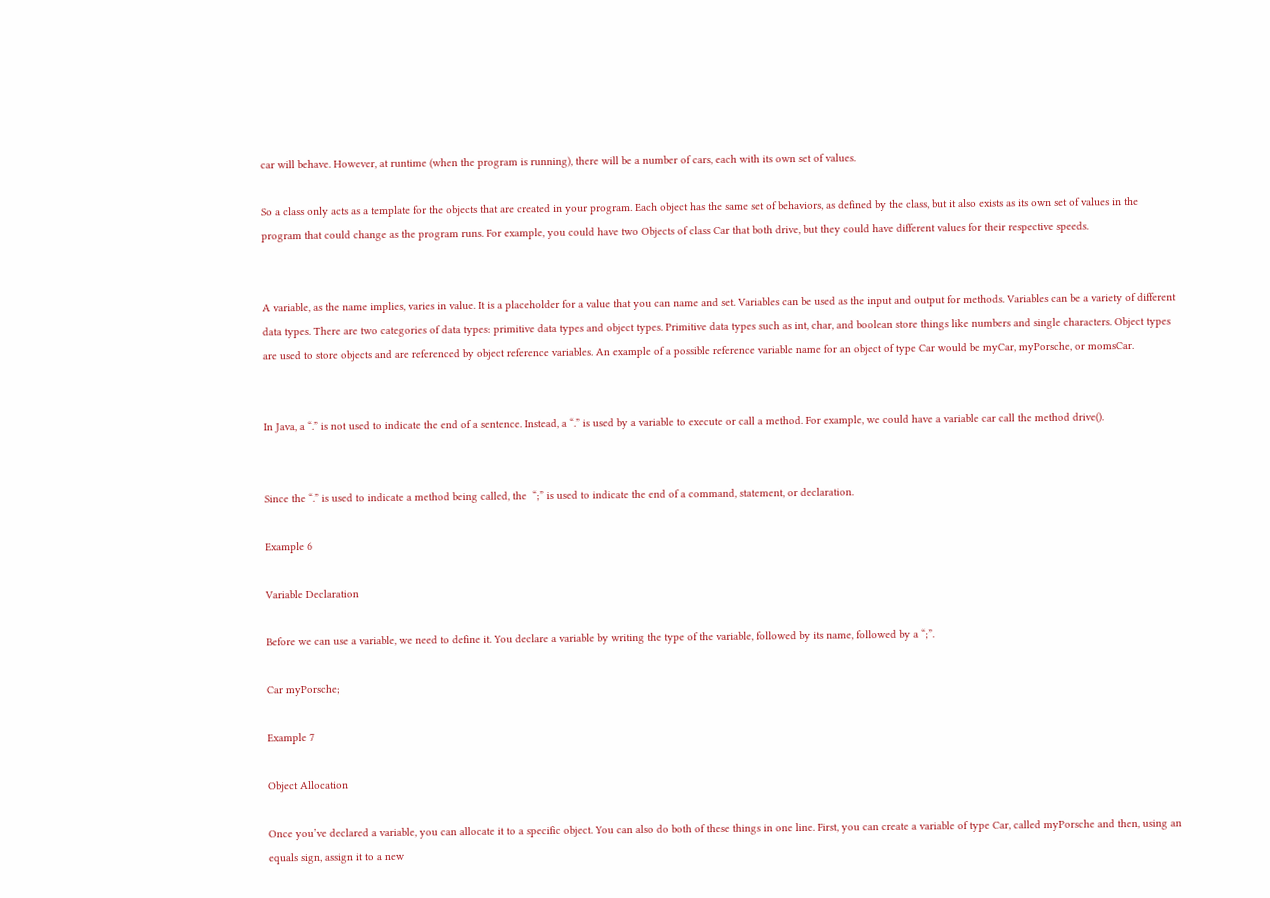car will behave. However, at runtime (when the program is running), there will be a number of cars, each with its own set of values.

So a class only acts as a template for the objects that are created in your program. Each object has the same set of behaviors, as defined by the class, but it also exists as its own set of values in the program that could change as the program runs. For example, you could have two Objects of class Car that both drive, but they could have different values for their respective speeds.


A variable, as the name implies, varies in value. It is a placeholder for a value that you can name and set. Variables can be used as the input and output for methods. Variables can be a variety of different data types. There are two categories of data types: primitive data types and object types. Primitive data types such as int, char, and boolean store things like numbers and single characters. Object types are used to store objects and are referenced by object reference variables. An example of a possible reference variable name for an object of type Car would be myCar, myPorsche, or momsCar.


In Java, a “.” is not used to indicate the end of a sentence. Instead, a “.” is used by a variable to execute or call a method. For example, we could have a variable car call the method drive().


Since the “.” is used to indicate a method being called, the  “;” is used to indicate the end of a command, statement, or declaration.

Example 6

Variable Declaration

Before we can use a variable, we need to define it. You declare a variable by writing the type of the variable, followed by its name, followed by a “;”.

Car myPorsche;

Example 7

Object Allocation

Once you’ve declared a variable, you can allocate it to a specific object. You can also do both of these things in one line. First, you can create a variable of type Car, called myPorsche and then, using an equals sign, assign it to a new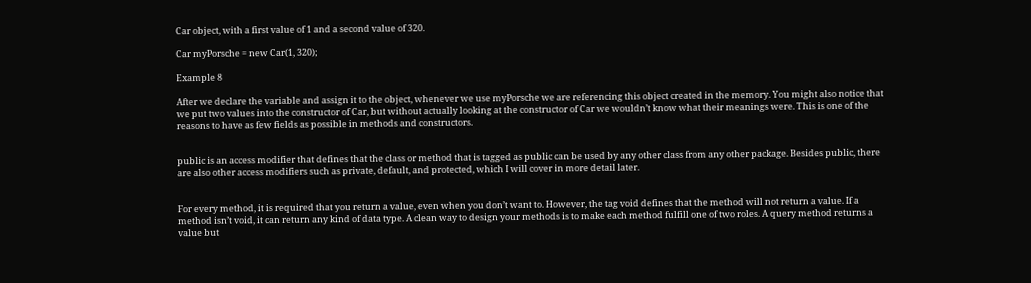Car object, with a first value of 1 and a second value of 320.

Car myPorsche = new Car(1, 320);

Example 8

After we declare the variable and assign it to the object, whenever we use myPorsche we are referencing this object created in the memory. You might also notice that we put two values into the constructor of Car, but without actually looking at the constructor of Car we wouldn’t know what their meanings were. This is one of the reasons to have as few fields as possible in methods and constructors.


public is an access modifier that defines that the class or method that is tagged as public can be used by any other class from any other package. Besides public, there are also other access modifiers such as private, default, and protected, which I will cover in more detail later.


For every method, it is required that you return a value, even when you don’t want to. However, the tag void defines that the method will not return a value. If a method isn’t void, it can return any kind of data type. A clean way to design your methods is to make each method fulfill one of two roles. A query method returns a value but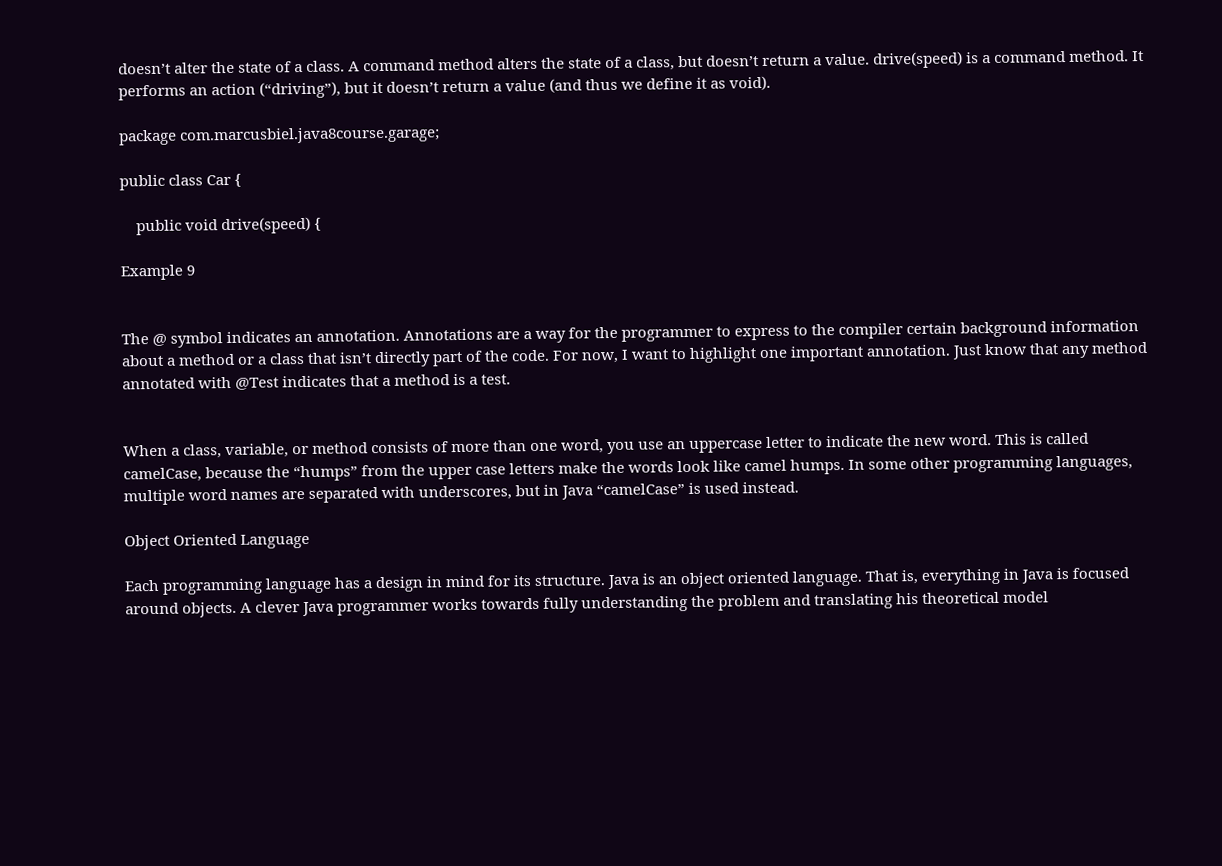doesn’t alter the state of a class. A command method alters the state of a class, but doesn’t return a value. drive(speed) is a command method. It performs an action (“driving”), but it doesn’t return a value (and thus we define it as void).

package com.marcusbiel.java8course.garage;

public class Car {

    public void drive(speed) {

Example 9


The @ symbol indicates an annotation. Annotations are a way for the programmer to express to the compiler certain background information about a method or a class that isn’t directly part of the code. For now, I want to highlight one important annotation. Just know that any method annotated with @Test indicates that a method is a test.


When a class, variable, or method consists of more than one word, you use an uppercase letter to indicate the new word. This is called camelCase, because the “humps” from the upper case letters make the words look like camel humps. In some other programming languages, multiple word names are separated with underscores, but in Java “camelCase” is used instead.

Object Oriented Language

Each programming language has a design in mind for its structure. Java is an object oriented language. That is, everything in Java is focused around objects. A clever Java programmer works towards fully understanding the problem and translating his theoretical model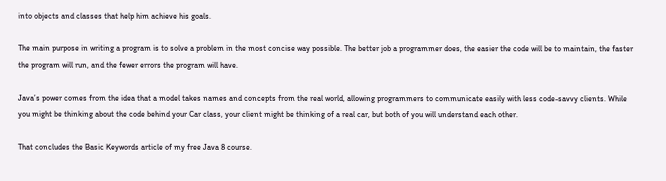into objects and classes that help him achieve his goals.

The main purpose in writing a program is to solve a problem in the most concise way possible. The better job a programmer does, the easier the code will be to maintain, the faster the program will run, and the fewer errors the program will have.

Java’s power comes from the idea that a model takes names and concepts from the real world, allowing programmers to communicate easily with less code-savvy clients. While you might be thinking about the code behind your Car class, your client might be thinking of a real car, but both of you will understand each other.

That concludes the Basic Keywords article of my free Java 8 course.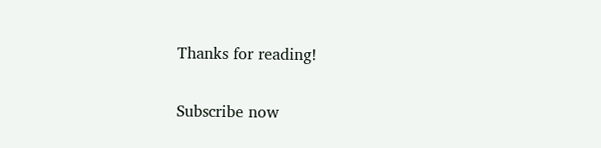Thanks for reading!

Subscribe now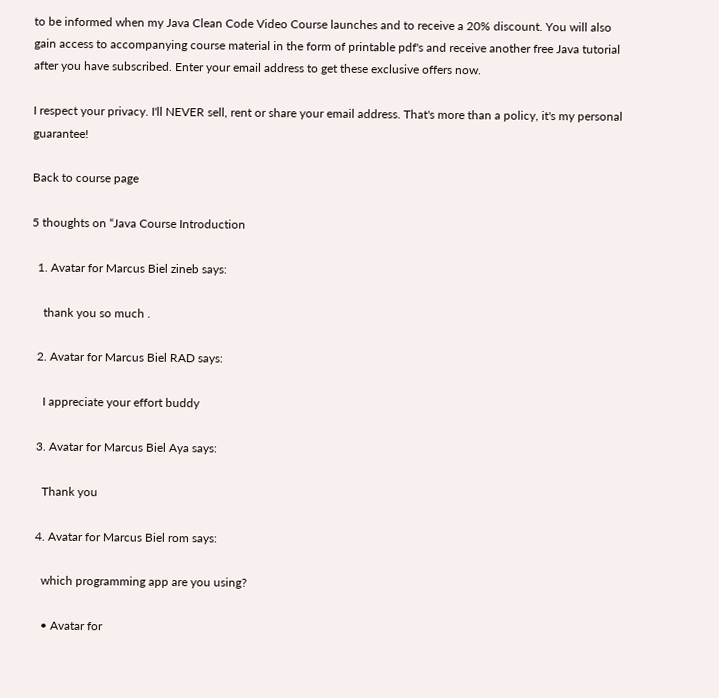to be informed when my Java Clean Code Video Course launches and to receive a 20% discount. You will also gain access to accompanying course material in the form of printable pdf's and receive another free Java tutorial after you have subscribed. Enter your email address to get these exclusive offers now.

I respect your privacy. I'll NEVER sell, rent or share your email address. That's more than a policy, it's my personal guarantee!

Back to course page

5 thoughts on “Java Course Introduction

  1. Avatar for Marcus Biel zineb says:

    thank you so much .

  2. Avatar for Marcus Biel RAD says:

    I appreciate your effort buddy

  3. Avatar for Marcus Biel Aya says:

    Thank you

  4. Avatar for Marcus Biel rom says:

    which programming app are you using?

    • Avatar for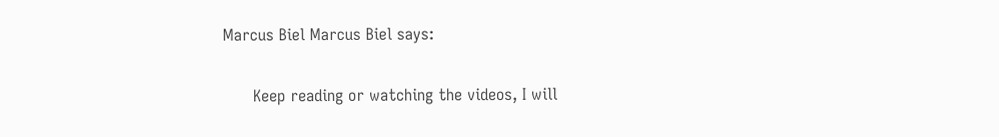Marcus Biel Marcus Biel says:

      Keep reading or watching the videos, I will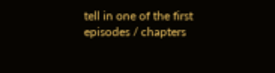tell in one of the first episodes / chapters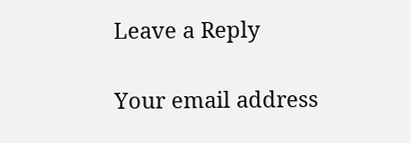Leave a Reply

Your email address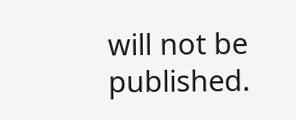will not be published.